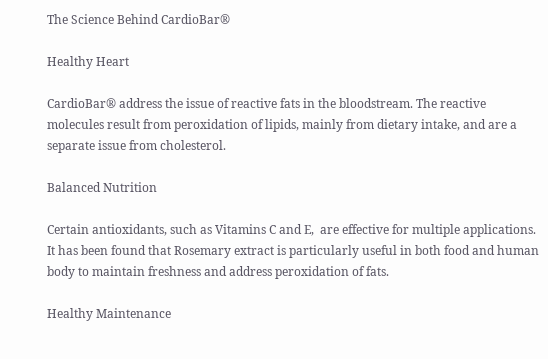The Science Behind CardioBar®

Healthy Heart

CardioBar® address the issue of reactive fats in the bloodstream. The reactive molecules result from peroxidation of lipids, mainly from dietary intake, and are a separate issue from cholesterol.

Balanced Nutrition

Certain antioxidants, such as Vitamins C and E,  are effective for multiple applications. It has been found that Rosemary extract is particularly useful in both food and human body to maintain freshness and address peroxidation of fats.

Healthy Maintenance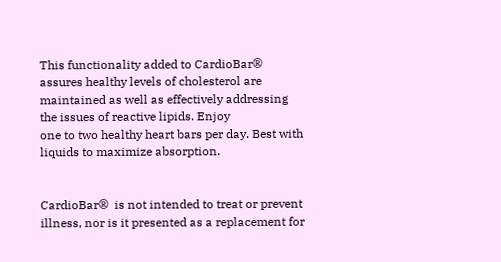This functionality added to CardioBar® assures healthy levels of cholesterol are maintained as well as effectively addressing the issues of reactive lipids. Enjoy
one to two healthy heart bars per day. Best with liquids to maximize absorption.


CardioBar®  is not intended to treat or prevent illness, nor is it presented as a replacement for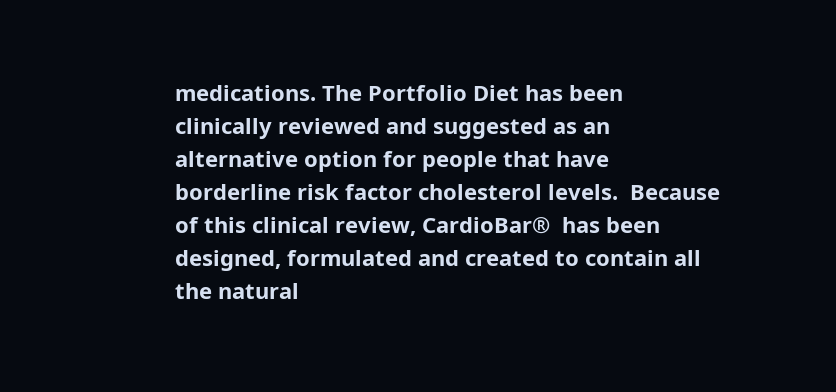medications. The Portfolio Diet has been clinically reviewed and suggested as an alternative option for people that have borderline risk factor cholesterol levels.  Because of this clinical review, CardioBar®  has been designed, formulated and created to contain all the natural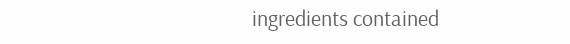ingredients contained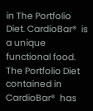in The Portfolio Diet. CardioBar®  is a unique functional food. The Portfolio Diet contained in CardioBar®  has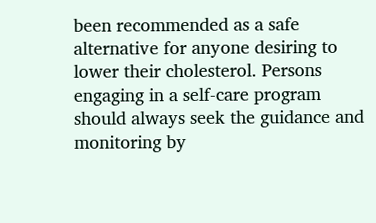been recommended as a safe alternative for anyone desiring to lower their cholesterol. Persons engaging in a self-care program should always seek the guidance and monitoring by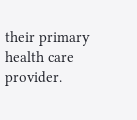their primary health care provider.